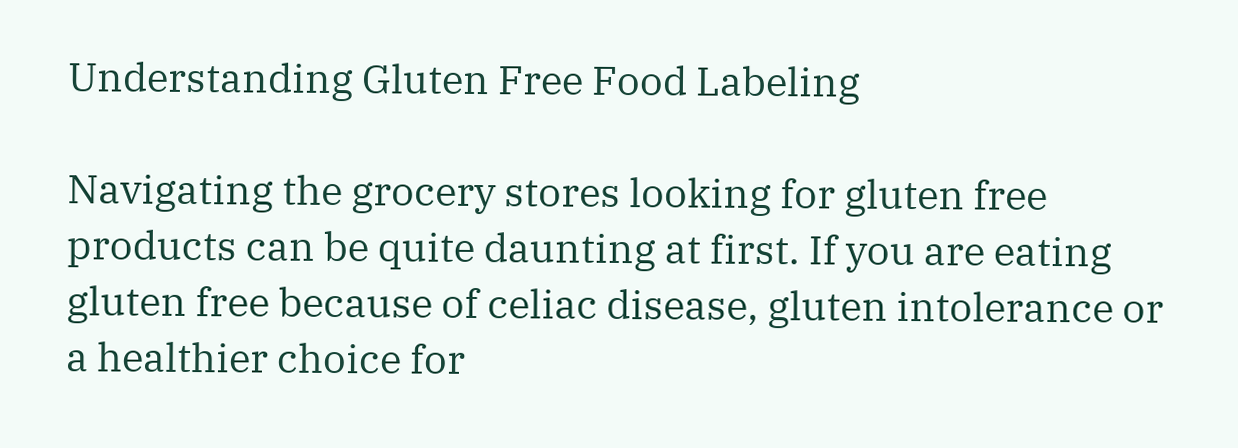Understanding Gluten Free Food Labeling

Navigating the grocery stores looking for gluten free products can be quite daunting at first. If you are eating gluten free because of celiac disease, gluten intolerance or a healthier choice for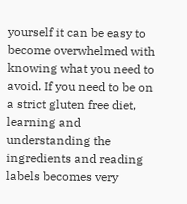yourself it can be easy to become overwhelmed with knowing what you need to avoid. If you need to be on a strict gluten free diet, learning and understanding the ingredients and reading labels becomes very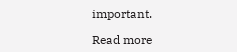important.

Read more